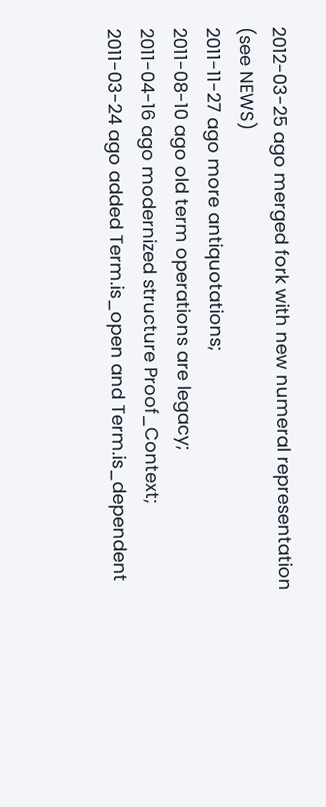2012-03-25 ago merged fork with new numeral representation (see NEWS)
2011-11-27 ago more antiquotations;
2011-08-10 ago old term operations are legacy;
2011-04-16 ago modernized structure Proof_Context;
2011-03-24 ago added Term.is_open and Term.is_dependent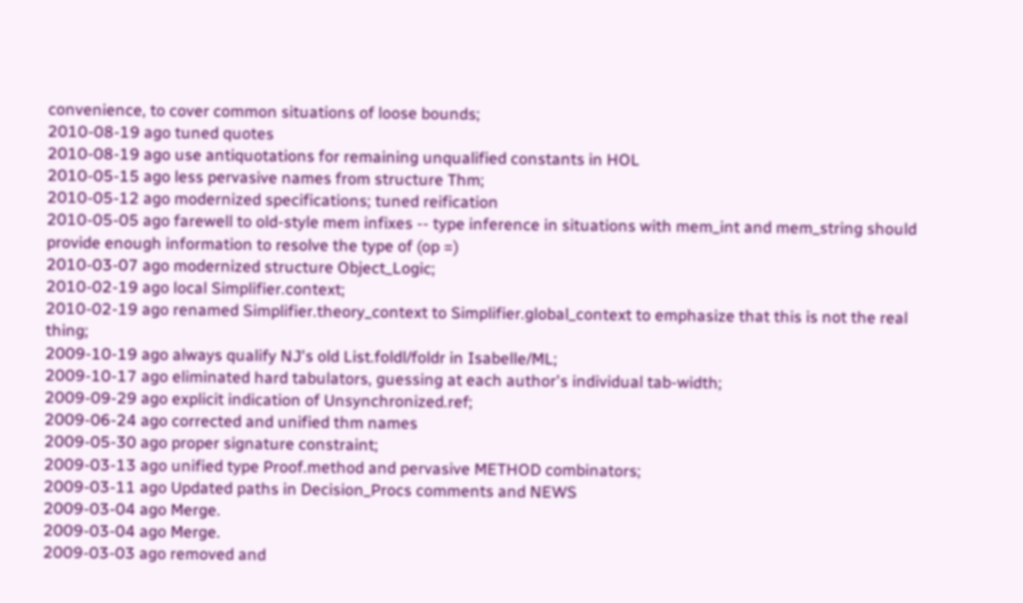convenience, to cover common situations of loose bounds;
2010-08-19 ago tuned quotes
2010-08-19 ago use antiquotations for remaining unqualified constants in HOL
2010-05-15 ago less pervasive names from structure Thm;
2010-05-12 ago modernized specifications; tuned reification
2010-05-05 ago farewell to old-style mem infixes -- type inference in situations with mem_int and mem_string should provide enough information to resolve the type of (op =)
2010-03-07 ago modernized structure Object_Logic;
2010-02-19 ago local Simplifier.context;
2010-02-19 ago renamed Simplifier.theory_context to Simplifier.global_context to emphasize that this is not the real thing;
2009-10-19 ago always qualify NJ's old List.foldl/foldr in Isabelle/ML;
2009-10-17 ago eliminated hard tabulators, guessing at each author's individual tab-width;
2009-09-29 ago explicit indication of Unsynchronized.ref;
2009-06-24 ago corrected and unified thm names
2009-05-30 ago proper signature constraint;
2009-03-13 ago unified type Proof.method and pervasive METHOD combinators;
2009-03-11 ago Updated paths in Decision_Procs comments and NEWS
2009-03-04 ago Merge.
2009-03-04 ago Merge.
2009-03-03 ago removed and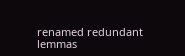renamed redundant lemmas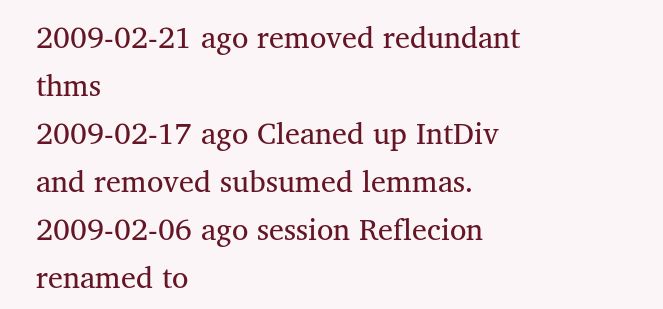2009-02-21 ago removed redundant thms
2009-02-17 ago Cleaned up IntDiv and removed subsumed lemmas.
2009-02-06 ago session Reflecion renamed to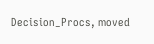Decision_Procs, moved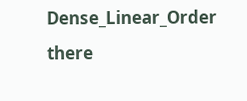Dense_Linear_Order there